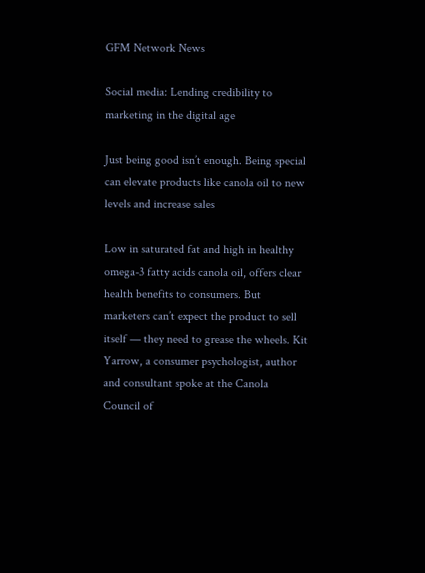GFM Network News

Social media: Lending credibility to marketing in the digital age

Just being good isn’t enough. Being special can elevate products like canola oil to new levels and increase sales

Low in saturated fat and high in healthy omega-3 fatty acids canola oil, offers clear health benefits to consumers. But marketers can’t expect the product to sell itself — they need to grease the wheels. Kit Yarrow, a consumer psychologist, author and consultant spoke at the Canola Council of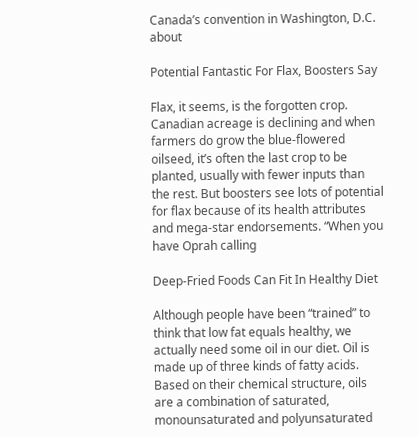Canada’s convention in Washington, D.C. about

Potential Fantastic For Flax, Boosters Say

Flax, it seems, is the forgotten crop. Canadian acreage is declining and when farmers do grow the blue-flowered oilseed, it’s often the last crop to be planted, usually with fewer inputs than the rest. But boosters see lots of potential for flax because of its health attributes and mega-star endorsements. “When you have Oprah calling

Deep-Fried Foods Can Fit In Healthy Diet

Although people have been “trained” to think that low fat equals healthy, we actually need some oil in our diet. Oil is made up of three kinds of fatty acids. Based on their chemical structure, oils are a combination of saturated, monounsaturated and polyunsaturated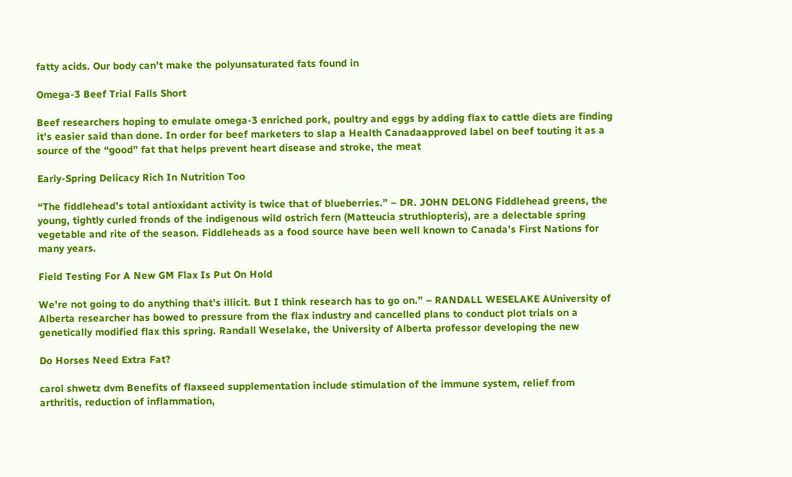fatty acids. Our body can’t make the polyunsaturated fats found in

Omega-3 Beef Trial Falls Short

Beef researchers hoping to emulate omega-3 enriched pork, poultry and eggs by adding flax to cattle diets are finding it’s easier said than done. In order for beef marketers to slap a Health Canadaapproved label on beef touting it as a source of the “good” fat that helps prevent heart disease and stroke, the meat

Early-Spring Delicacy Rich In Nutrition Too

“The fiddlehead’s total antioxidant activity is twice that of blueberries.” – DR. JOHN DELONG Fiddlehead greens, the young, tightly curled fronds of the indigenous wild ostrich fern (Matteucia struthiopteris), are a delectable spring vegetable and rite of the season. Fiddleheads as a food source have been well known to Canada’s First Nations for many years.

Field Testing For A New GM Flax Is Put On Hold

We’re not going to do anything that’s illicit. But I think research has to go on.” – RANDALL WESELAKE AUniversity of Alberta researcher has bowed to pressure from the flax industry and cancelled plans to conduct plot trials on a genetically modified flax this spring. Randall Weselake, the University of Alberta professor developing the new

Do Horses Need Extra Fat?

carol shwetz dvm Benefits of flaxseed supplementation include stimulation of the immune system, relief from arthritis, reduction of inflammation,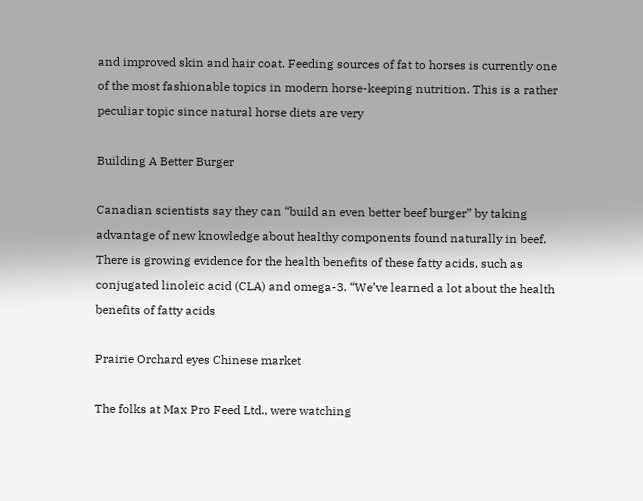and improved skin and hair coat. Feeding sources of fat to horses is currently one of the most fashionable topics in modern horse-keeping nutrition. This is a rather peculiar topic since natural horse diets are very

Building A Better Burger

Canadian scientists say they can “build an even better beef burger” by taking advantage of new knowledge about healthy components found naturally in beef. There is growing evidence for the health benefits of these fatty acids, such as conjugated linoleic acid (CLA) and omega-3. “We’ve learned a lot about the health benefits of fatty acids

Prairie Orchard eyes Chinese market

The folks at Max Pro Feed Ltd., were watching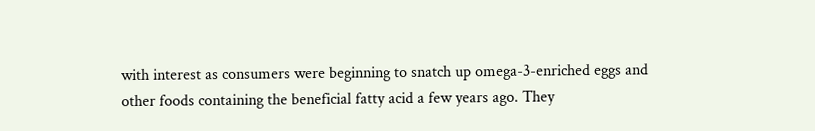with interest as consumers were beginning to snatch up omega-3-enriched eggs and other foods containing the beneficial fatty acid a few years ago. They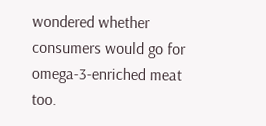wondered whether consumers would go for omega-3-enriched meat too.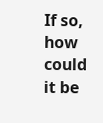If so, how could it be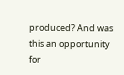produced? And was this an opportunity for